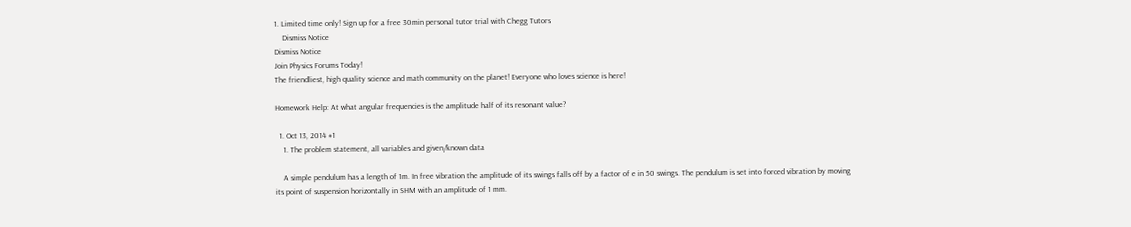1. Limited time only! Sign up for a free 30min personal tutor trial with Chegg Tutors
    Dismiss Notice
Dismiss Notice
Join Physics Forums Today!
The friendliest, high quality science and math community on the planet! Everyone who loves science is here!

Homework Help: At what angular frequencies is the amplitude half of its resonant value?

  1. Oct 13, 2014 #1
    1. The problem statement, all variables and given/known data

    A simple pendulum has a length of 1m. In free vibration the amplitude of its swings falls off by a factor of e in 50 swings. The pendulum is set into forced vibration by moving its point of suspension horizontally in SHM with an amplitude of 1 mm.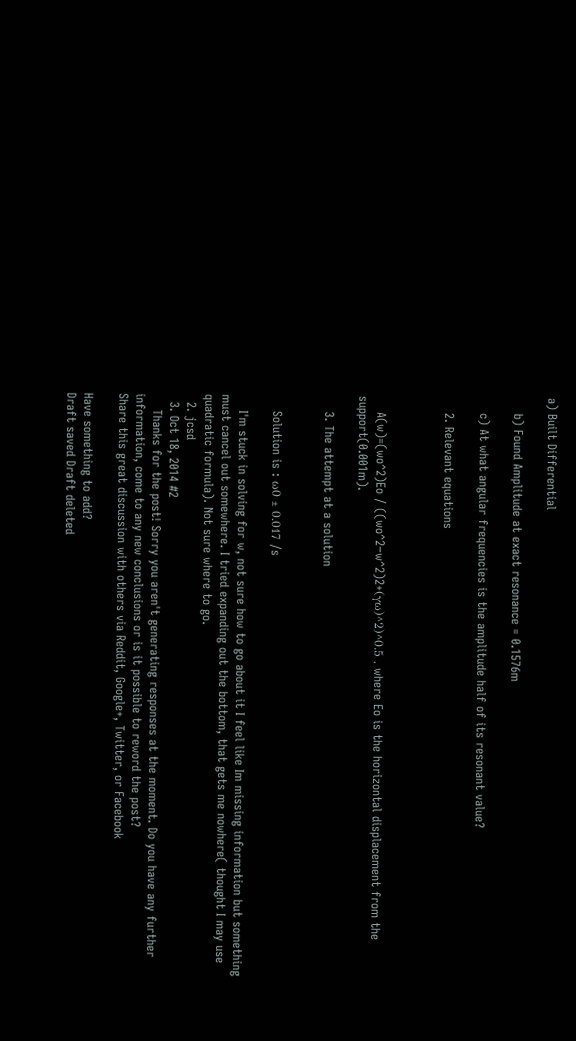a) Built Differential

    b) Found Amplitude at exact resonance = 0.1576m

    c) At what angular frequencies is the amplitude half of its resonant value?

    2. Relevant equations



    A(w)=(wo^2)Eo / ((wo^2−w^2)2+(γω)^2)^0.5 , where Eo is the horizontal displacement from the support(0.001m).

    3. The attempt at a solution


    Solution is : ω0 ± 0.017 /s

    I'm stuck in solving for w, not sure how to go about it I feel like Im missing information but something must cancel out somewhere. I tried expanding out the bottom, that gets me nowhere( thought I may use quadratic formula). Not sure where to go.
  2. jcsd
  3. Oct 18, 2014 #2
    Thanks for the post! Sorry you aren't generating responses at the moment. Do you have any further information, come to any new conclusions or is it possible to reword the post?
Share this great discussion with others via Reddit, Google+, Twitter, or Facebook

Have something to add?
Draft saved Draft deleted